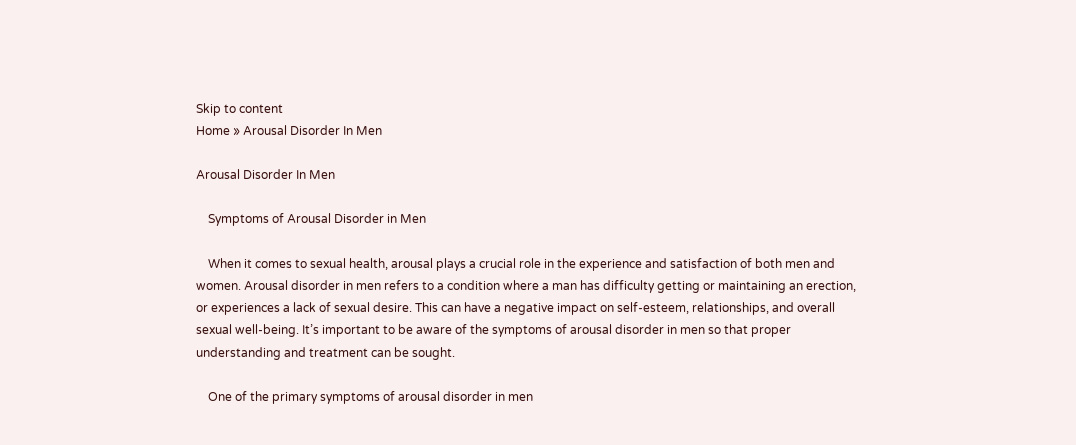Skip to content
Home » Arousal Disorder In Men

Arousal Disorder In Men

    Symptoms of Arousal Disorder in Men

    When it comes to sexual health, arousal plays a crucial role in the experience and satisfaction of both men and women. Arousal disorder in men refers to a condition where a man has difficulty getting or maintaining an erection, or experiences a lack of sexual desire. This can have a negative impact on self-esteem, relationships, and overall sexual well-being. It’s important to be aware of the symptoms of arousal disorder in men so that proper understanding and treatment can be sought.

    One of the primary symptoms of arousal disorder in men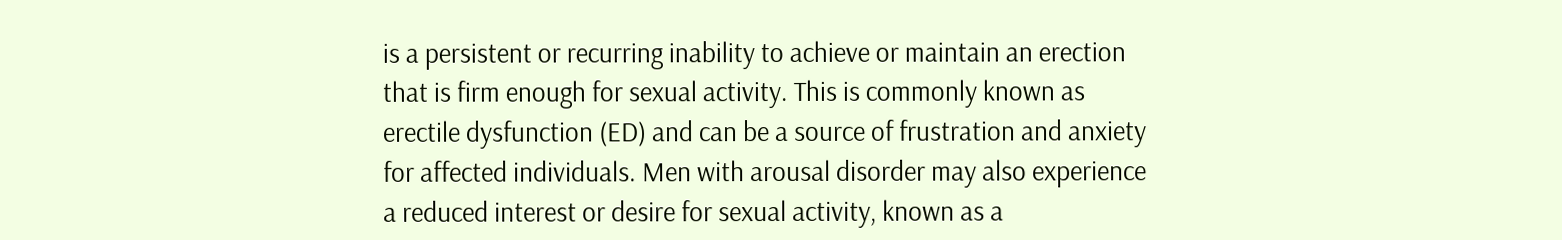is a persistent or recurring inability to achieve or maintain an erection that is firm enough for sexual activity. This is commonly known as erectile dysfunction (ED) and can be a source of frustration and anxiety for affected individuals. Men with arousal disorder may also experience a reduced interest or desire for sexual activity, known as a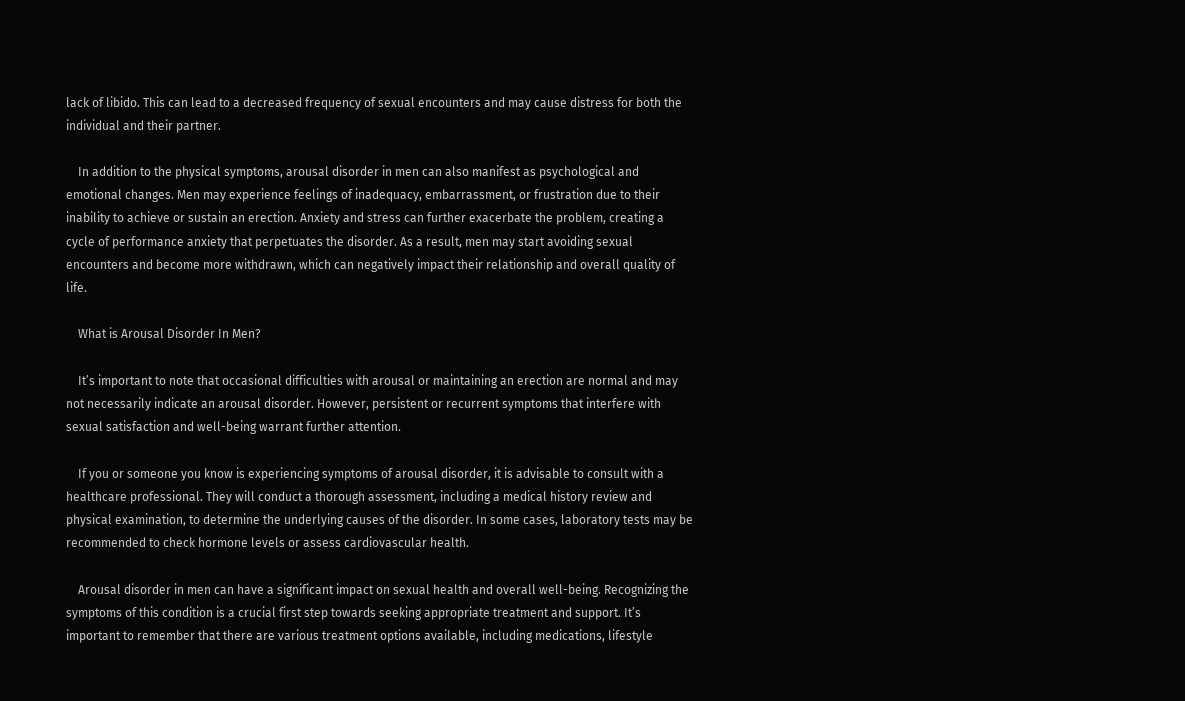lack of libido. This can lead to a decreased frequency of sexual encounters and may cause distress for both the individual and their partner.

    In addition to the physical symptoms, arousal disorder in men can also manifest as psychological and emotional changes. Men may experience feelings of inadequacy, embarrassment, or frustration due to their inability to achieve or sustain an erection. Anxiety and stress can further exacerbate the problem, creating a cycle of performance anxiety that perpetuates the disorder. As a result, men may start avoiding sexual encounters and become more withdrawn, which can negatively impact their relationship and overall quality of life.

    What is Arousal Disorder In Men?

    It’s important to note that occasional difficulties with arousal or maintaining an erection are normal and may not necessarily indicate an arousal disorder. However, persistent or recurrent symptoms that interfere with sexual satisfaction and well-being warrant further attention.

    If you or someone you know is experiencing symptoms of arousal disorder, it is advisable to consult with a healthcare professional. They will conduct a thorough assessment, including a medical history review and physical examination, to determine the underlying causes of the disorder. In some cases, laboratory tests may be recommended to check hormone levels or assess cardiovascular health.

    Arousal disorder in men can have a significant impact on sexual health and overall well-being. Recognizing the symptoms of this condition is a crucial first step towards seeking appropriate treatment and support. It’s important to remember that there are various treatment options available, including medications, lifestyle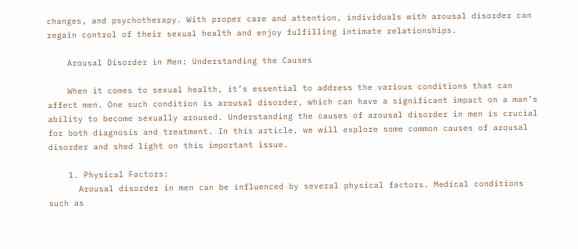changes, and psychotherapy. With proper care and attention, individuals with arousal disorder can regain control of their sexual health and enjoy fulfilling intimate relationships.

    Arousal Disorder in Men: Understanding the Causes

    When it comes to sexual health, it’s essential to address the various conditions that can affect men. One such condition is arousal disorder, which can have a significant impact on a man’s ability to become sexually aroused. Understanding the causes of arousal disorder in men is crucial for both diagnosis and treatment. In this article, we will explore some common causes of arousal disorder and shed light on this important issue.

    1. Physical Factors:
      Arousal disorder in men can be influenced by several physical factors. Medical conditions such as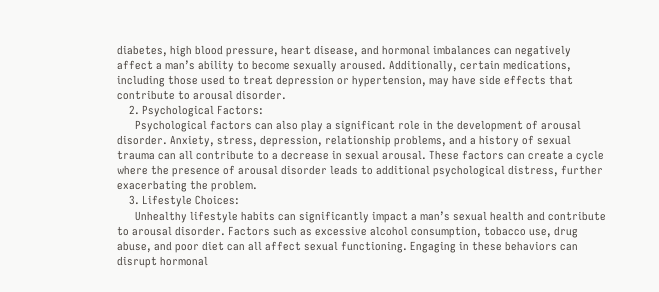diabetes, high blood pressure, heart disease, and hormonal imbalances can negatively affect a man’s ability to become sexually aroused. Additionally, certain medications, including those used to treat depression or hypertension, may have side effects that contribute to arousal disorder.
    2. Psychological Factors:
      Psychological factors can also play a significant role in the development of arousal disorder. Anxiety, stress, depression, relationship problems, and a history of sexual trauma can all contribute to a decrease in sexual arousal. These factors can create a cycle where the presence of arousal disorder leads to additional psychological distress, further exacerbating the problem.
    3. Lifestyle Choices:
      Unhealthy lifestyle habits can significantly impact a man’s sexual health and contribute to arousal disorder. Factors such as excessive alcohol consumption, tobacco use, drug abuse, and poor diet can all affect sexual functioning. Engaging in these behaviors can disrupt hormonal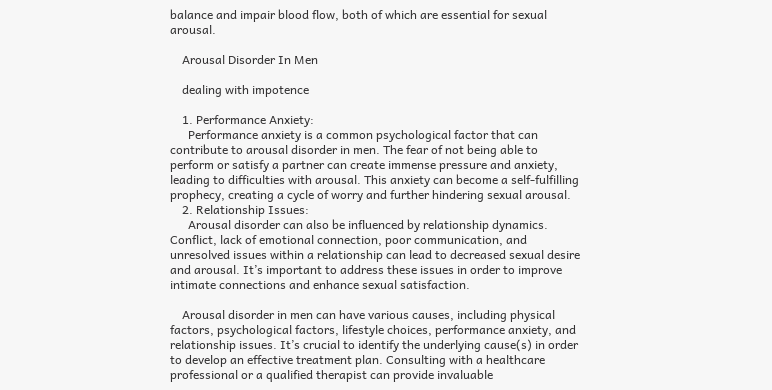balance and impair blood flow, both of which are essential for sexual arousal.

    Arousal Disorder In Men

    dealing with impotence

    1. Performance Anxiety:
      Performance anxiety is a common psychological factor that can contribute to arousal disorder in men. The fear of not being able to perform or satisfy a partner can create immense pressure and anxiety, leading to difficulties with arousal. This anxiety can become a self-fulfilling prophecy, creating a cycle of worry and further hindering sexual arousal.
    2. Relationship Issues:
      Arousal disorder can also be influenced by relationship dynamics. Conflict, lack of emotional connection, poor communication, and unresolved issues within a relationship can lead to decreased sexual desire and arousal. It’s important to address these issues in order to improve intimate connections and enhance sexual satisfaction.

    Arousal disorder in men can have various causes, including physical factors, psychological factors, lifestyle choices, performance anxiety, and relationship issues. It’s crucial to identify the underlying cause(s) in order to develop an effective treatment plan. Consulting with a healthcare professional or a qualified therapist can provide invaluable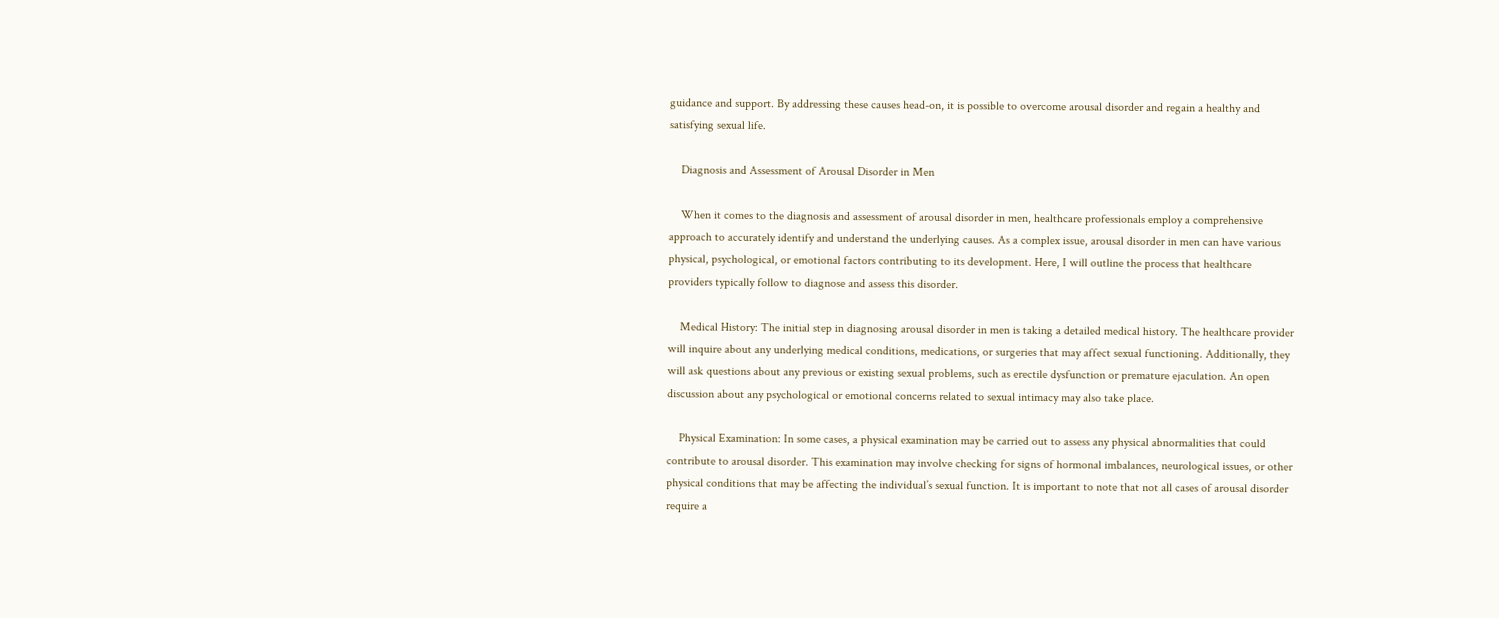guidance and support. By addressing these causes head-on, it is possible to overcome arousal disorder and regain a healthy and satisfying sexual life.

    Diagnosis and Assessment of Arousal Disorder in Men

    When it comes to the diagnosis and assessment of arousal disorder in men, healthcare professionals employ a comprehensive approach to accurately identify and understand the underlying causes. As a complex issue, arousal disorder in men can have various physical, psychological, or emotional factors contributing to its development. Here, I will outline the process that healthcare providers typically follow to diagnose and assess this disorder.

    Medical History: The initial step in diagnosing arousal disorder in men is taking a detailed medical history. The healthcare provider will inquire about any underlying medical conditions, medications, or surgeries that may affect sexual functioning. Additionally, they will ask questions about any previous or existing sexual problems, such as erectile dysfunction or premature ejaculation. An open discussion about any psychological or emotional concerns related to sexual intimacy may also take place.

    Physical Examination: In some cases, a physical examination may be carried out to assess any physical abnormalities that could contribute to arousal disorder. This examination may involve checking for signs of hormonal imbalances, neurological issues, or other physical conditions that may be affecting the individual’s sexual function. It is important to note that not all cases of arousal disorder require a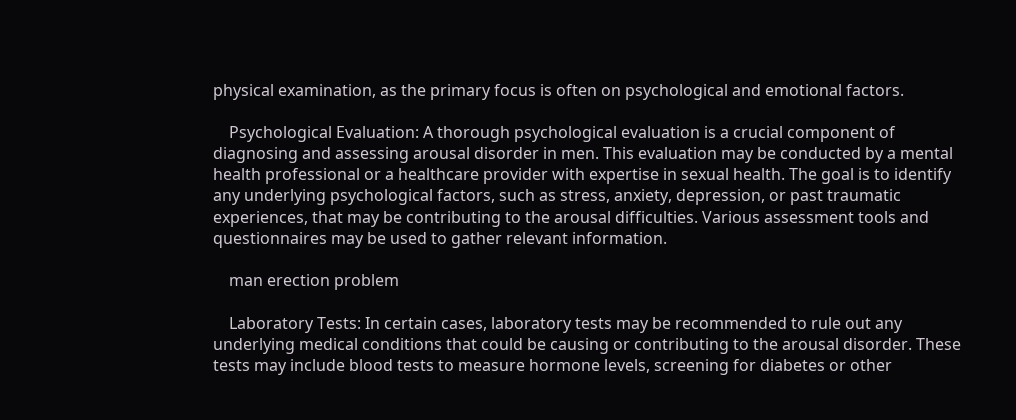physical examination, as the primary focus is often on psychological and emotional factors.

    Psychological Evaluation: A thorough psychological evaluation is a crucial component of diagnosing and assessing arousal disorder in men. This evaluation may be conducted by a mental health professional or a healthcare provider with expertise in sexual health. The goal is to identify any underlying psychological factors, such as stress, anxiety, depression, or past traumatic experiences, that may be contributing to the arousal difficulties. Various assessment tools and questionnaires may be used to gather relevant information.

    man erection problem

    Laboratory Tests: In certain cases, laboratory tests may be recommended to rule out any underlying medical conditions that could be causing or contributing to the arousal disorder. These tests may include blood tests to measure hormone levels, screening for diabetes or other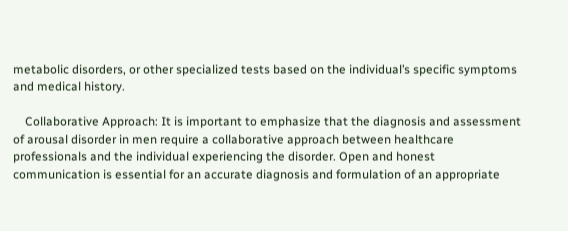metabolic disorders, or other specialized tests based on the individual’s specific symptoms and medical history.

    Collaborative Approach: It is important to emphasize that the diagnosis and assessment of arousal disorder in men require a collaborative approach between healthcare professionals and the individual experiencing the disorder. Open and honest communication is essential for an accurate diagnosis and formulation of an appropriate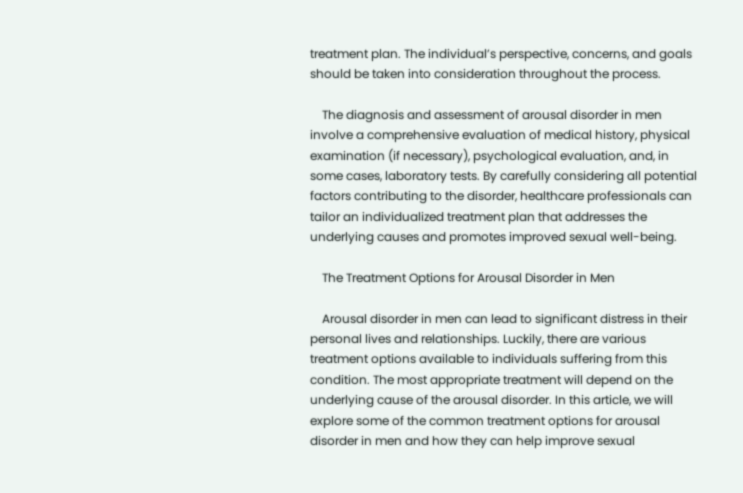treatment plan. The individual’s perspective, concerns, and goals should be taken into consideration throughout the process.

    The diagnosis and assessment of arousal disorder in men involve a comprehensive evaluation of medical history, physical examination (if necessary), psychological evaluation, and, in some cases, laboratory tests. By carefully considering all potential factors contributing to the disorder, healthcare professionals can tailor an individualized treatment plan that addresses the underlying causes and promotes improved sexual well-being.

    The Treatment Options for Arousal Disorder in Men

    Arousal disorder in men can lead to significant distress in their personal lives and relationships. Luckily, there are various treatment options available to individuals suffering from this condition. The most appropriate treatment will depend on the underlying cause of the arousal disorder. In this article, we will explore some of the common treatment options for arousal disorder in men and how they can help improve sexual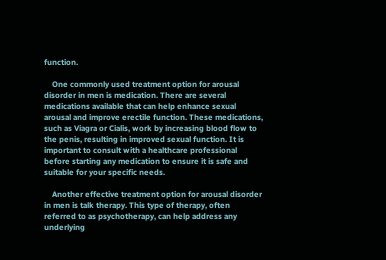function.

    One commonly used treatment option for arousal disorder in men is medication. There are several medications available that can help enhance sexual arousal and improve erectile function. These medications, such as Viagra or Cialis, work by increasing blood flow to the penis, resulting in improved sexual function. It is important to consult with a healthcare professional before starting any medication to ensure it is safe and suitable for your specific needs.

    Another effective treatment option for arousal disorder in men is talk therapy. This type of therapy, often referred to as psychotherapy, can help address any underlying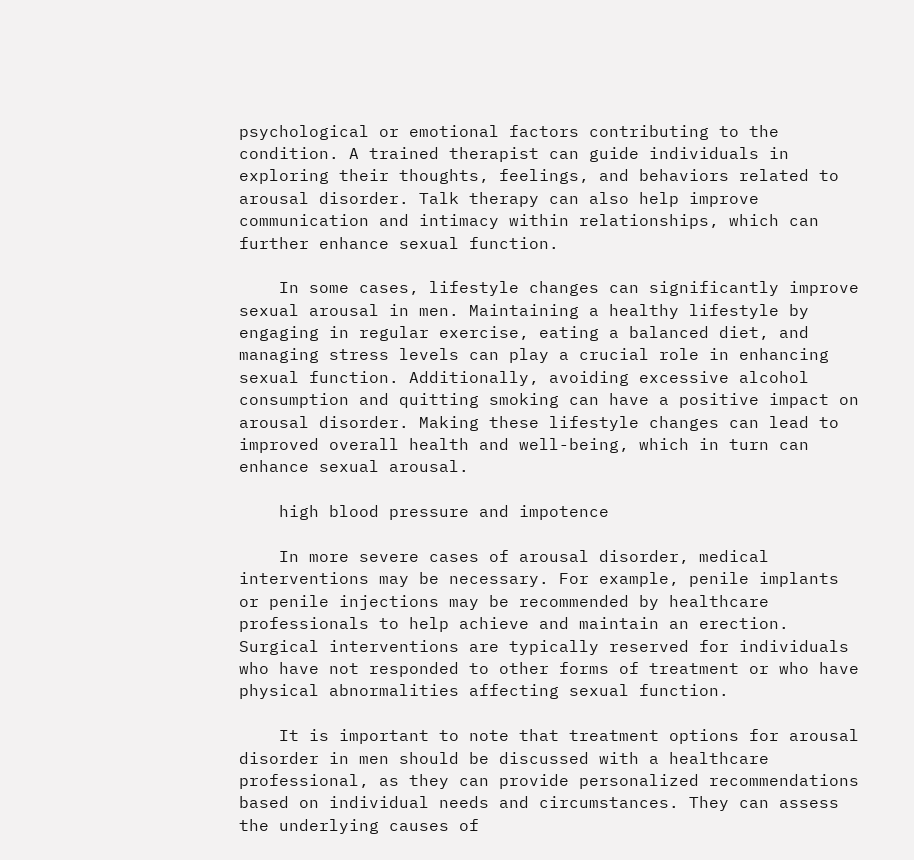psychological or emotional factors contributing to the condition. A trained therapist can guide individuals in exploring their thoughts, feelings, and behaviors related to arousal disorder. Talk therapy can also help improve communication and intimacy within relationships, which can further enhance sexual function.

    In some cases, lifestyle changes can significantly improve sexual arousal in men. Maintaining a healthy lifestyle by engaging in regular exercise, eating a balanced diet, and managing stress levels can play a crucial role in enhancing sexual function. Additionally, avoiding excessive alcohol consumption and quitting smoking can have a positive impact on arousal disorder. Making these lifestyle changes can lead to improved overall health and well-being, which in turn can enhance sexual arousal.

    high blood pressure and impotence

    In more severe cases of arousal disorder, medical interventions may be necessary. For example, penile implants or penile injections may be recommended by healthcare professionals to help achieve and maintain an erection. Surgical interventions are typically reserved for individuals who have not responded to other forms of treatment or who have physical abnormalities affecting sexual function.

    It is important to note that treatment options for arousal disorder in men should be discussed with a healthcare professional, as they can provide personalized recommendations based on individual needs and circumstances. They can assess the underlying causes of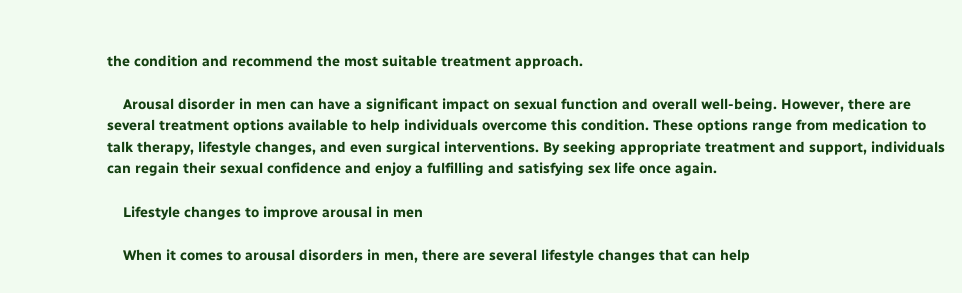the condition and recommend the most suitable treatment approach.

    Arousal disorder in men can have a significant impact on sexual function and overall well-being. However, there are several treatment options available to help individuals overcome this condition. These options range from medication to talk therapy, lifestyle changes, and even surgical interventions. By seeking appropriate treatment and support, individuals can regain their sexual confidence and enjoy a fulfilling and satisfying sex life once again.

    Lifestyle changes to improve arousal in men

    When it comes to arousal disorders in men, there are several lifestyle changes that can help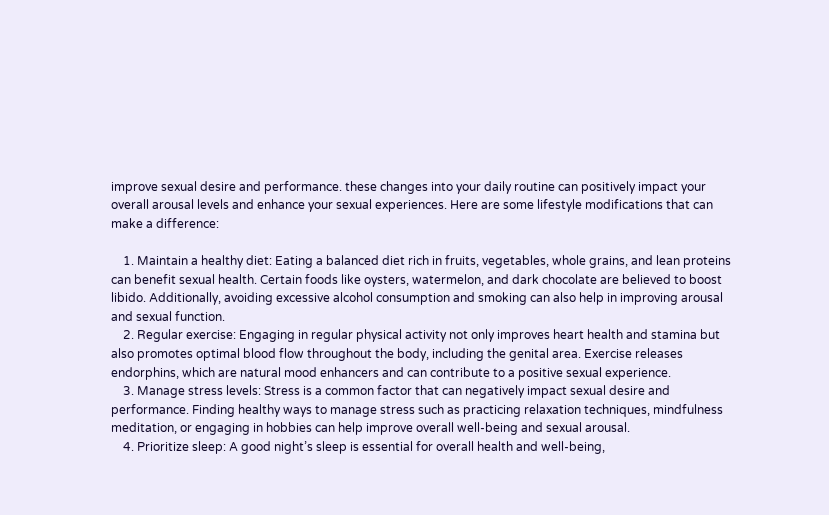improve sexual desire and performance. these changes into your daily routine can positively impact your overall arousal levels and enhance your sexual experiences. Here are some lifestyle modifications that can make a difference:

    1. Maintain a healthy diet: Eating a balanced diet rich in fruits, vegetables, whole grains, and lean proteins can benefit sexual health. Certain foods like oysters, watermelon, and dark chocolate are believed to boost libido. Additionally, avoiding excessive alcohol consumption and smoking can also help in improving arousal and sexual function.
    2. Regular exercise: Engaging in regular physical activity not only improves heart health and stamina but also promotes optimal blood flow throughout the body, including the genital area. Exercise releases endorphins, which are natural mood enhancers and can contribute to a positive sexual experience.
    3. Manage stress levels: Stress is a common factor that can negatively impact sexual desire and performance. Finding healthy ways to manage stress such as practicing relaxation techniques, mindfulness meditation, or engaging in hobbies can help improve overall well-being and sexual arousal.
    4. Prioritize sleep: A good night’s sleep is essential for overall health and well-being,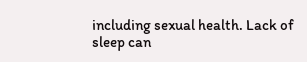including sexual health. Lack of sleep can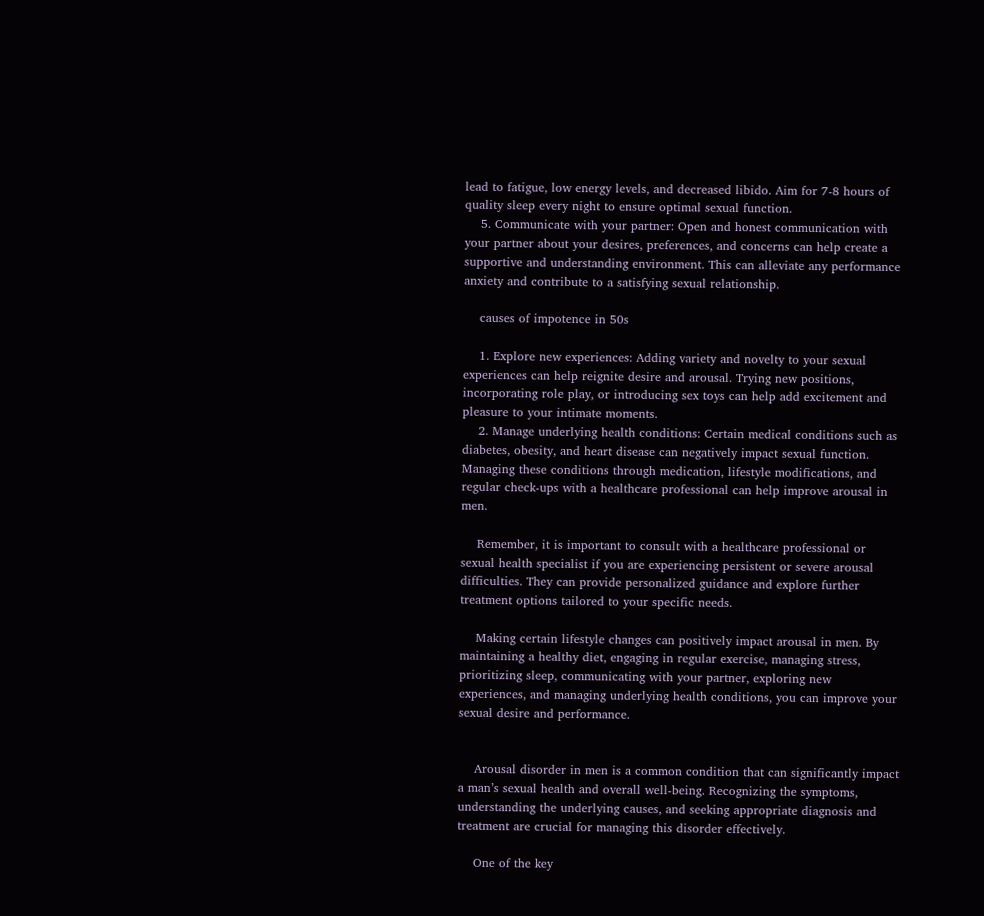lead to fatigue, low energy levels, and decreased libido. Aim for 7-8 hours of quality sleep every night to ensure optimal sexual function.
    5. Communicate with your partner: Open and honest communication with your partner about your desires, preferences, and concerns can help create a supportive and understanding environment. This can alleviate any performance anxiety and contribute to a satisfying sexual relationship.

    causes of impotence in 50s

    1. Explore new experiences: Adding variety and novelty to your sexual experiences can help reignite desire and arousal. Trying new positions, incorporating role play, or introducing sex toys can help add excitement and pleasure to your intimate moments.
    2. Manage underlying health conditions: Certain medical conditions such as diabetes, obesity, and heart disease can negatively impact sexual function. Managing these conditions through medication, lifestyle modifications, and regular check-ups with a healthcare professional can help improve arousal in men.

    Remember, it is important to consult with a healthcare professional or sexual health specialist if you are experiencing persistent or severe arousal difficulties. They can provide personalized guidance and explore further treatment options tailored to your specific needs.

    Making certain lifestyle changes can positively impact arousal in men. By maintaining a healthy diet, engaging in regular exercise, managing stress, prioritizing sleep, communicating with your partner, exploring new experiences, and managing underlying health conditions, you can improve your sexual desire and performance.


    Arousal disorder in men is a common condition that can significantly impact a man’s sexual health and overall well-being. Recognizing the symptoms, understanding the underlying causes, and seeking appropriate diagnosis and treatment are crucial for managing this disorder effectively.

    One of the key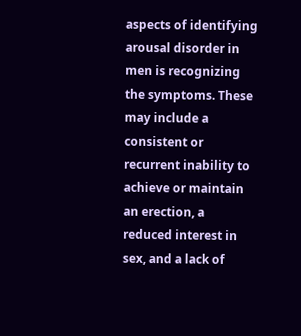aspects of identifying arousal disorder in men is recognizing the symptoms. These may include a consistent or recurrent inability to achieve or maintain an erection, a reduced interest in sex, and a lack of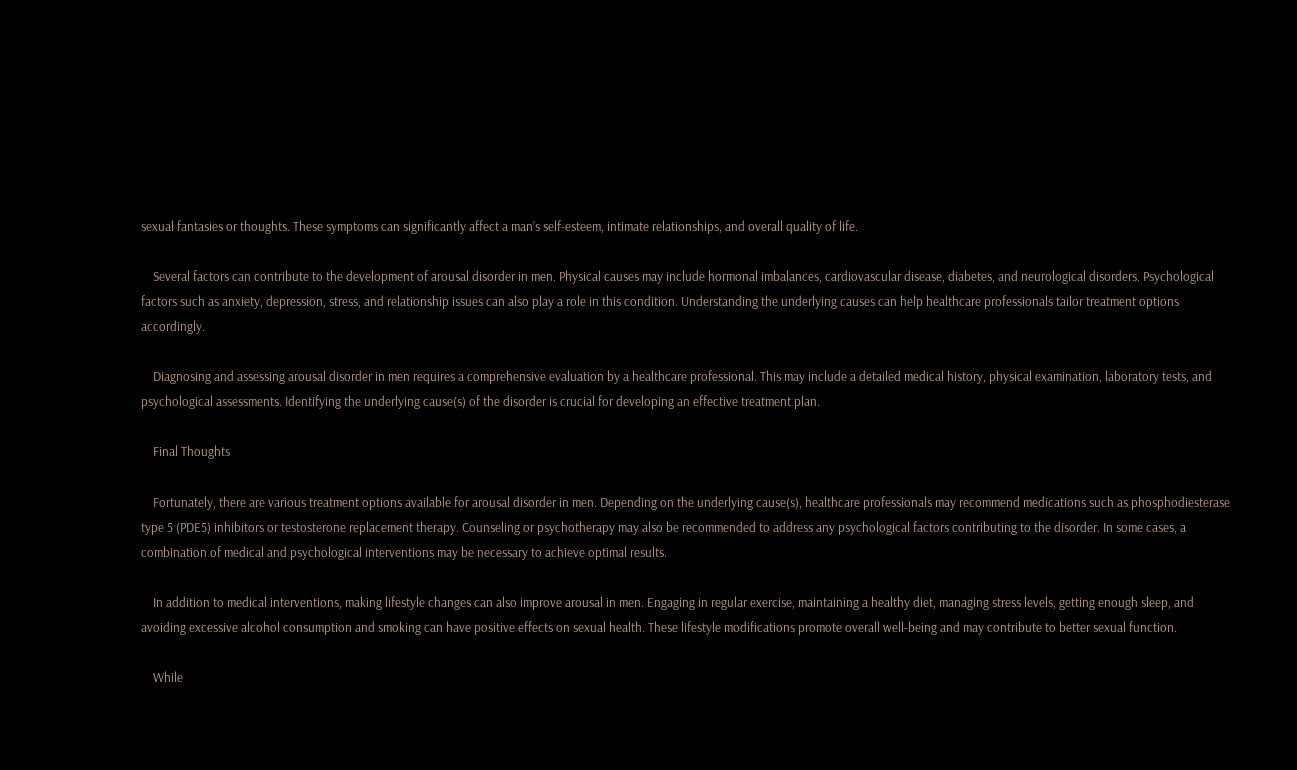sexual fantasies or thoughts. These symptoms can significantly affect a man’s self-esteem, intimate relationships, and overall quality of life.

    Several factors can contribute to the development of arousal disorder in men. Physical causes may include hormonal imbalances, cardiovascular disease, diabetes, and neurological disorders. Psychological factors such as anxiety, depression, stress, and relationship issues can also play a role in this condition. Understanding the underlying causes can help healthcare professionals tailor treatment options accordingly.

    Diagnosing and assessing arousal disorder in men requires a comprehensive evaluation by a healthcare professional. This may include a detailed medical history, physical examination, laboratory tests, and psychological assessments. Identifying the underlying cause(s) of the disorder is crucial for developing an effective treatment plan.

    Final Thoughts

    Fortunately, there are various treatment options available for arousal disorder in men. Depending on the underlying cause(s), healthcare professionals may recommend medications such as phosphodiesterase type 5 (PDE5) inhibitors or testosterone replacement therapy. Counseling or psychotherapy may also be recommended to address any psychological factors contributing to the disorder. In some cases, a combination of medical and psychological interventions may be necessary to achieve optimal results.

    In addition to medical interventions, making lifestyle changes can also improve arousal in men. Engaging in regular exercise, maintaining a healthy diet, managing stress levels, getting enough sleep, and avoiding excessive alcohol consumption and smoking can have positive effects on sexual health. These lifestyle modifications promote overall well-being and may contribute to better sexual function.

    While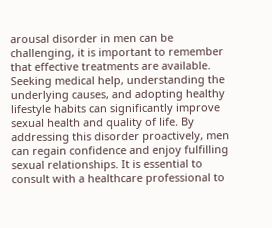arousal disorder in men can be challenging, it is important to remember that effective treatments are available. Seeking medical help, understanding the underlying causes, and adopting healthy lifestyle habits can significantly improve sexual health and quality of life. By addressing this disorder proactively, men can regain confidence and enjoy fulfilling sexual relationships. It is essential to consult with a healthcare professional to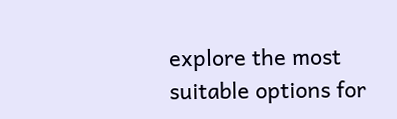explore the most suitable options for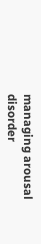managing arousal disorder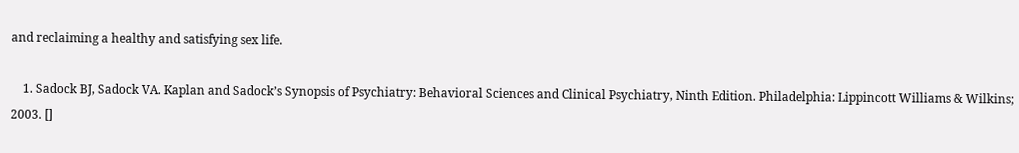and reclaiming a healthy and satisfying sex life.

    1. Sadock BJ, Sadock VA. Kaplan and Sadock’s Synopsis of Psychiatry: Behavioral Sciences and Clinical Psychiatry, Ninth Edition. Philadelphia: Lippincott Williams & Wilkins; 2003. []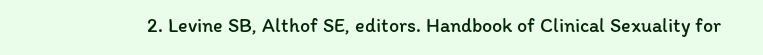2. Levine SB, Althof SE, editors. Handbook of Clinical Sexuality for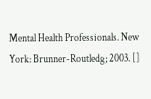Mental Health Professionals. New York: Brunner-Routledg; 2003. []